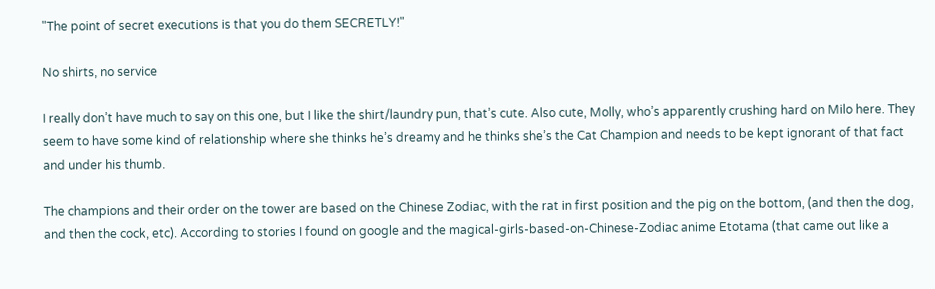"The point of secret executions is that you do them SECRETLY!"

No shirts, no service

I really don’t have much to say on this one, but I like the shirt/laundry pun, that’s cute. Also cute, Molly, who’s apparently crushing hard on Milo here. They seem to have some kind of relationship where she thinks he’s dreamy and he thinks she’s the Cat Champion and needs to be kept ignorant of that fact and under his thumb.

The champions and their order on the tower are based on the Chinese Zodiac, with the rat in first position and the pig on the bottom, (and then the dog, and then the cock, etc). According to stories I found on google and the magical-girls-based-on-Chinese-Zodiac anime Etotama (that came out like a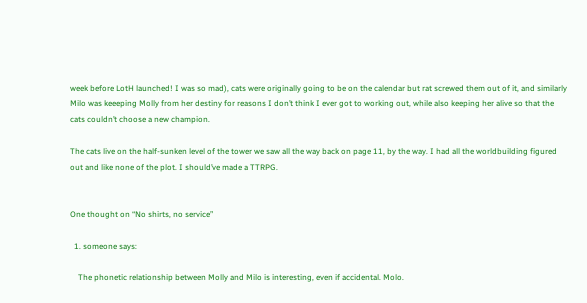week before LotH launched! I was so mad), cats were originally going to be on the calendar but rat screwed them out of it, and similarly Milo was keeeping Molly from her destiny for reasons I don’t think I ever got to working out, while also keeping her alive so that the cats couldn’t choose a new champion.

The cats live on the half-sunken level of the tower we saw all the way back on page 11, by the way. I had all the worldbuilding figured out and like none of the plot. I should’ve made a TTRPG.


One thought on “No shirts, no service”

  1. someone says:

    The phonetic relationship between Molly and Milo is interesting, even if accidental. Molo.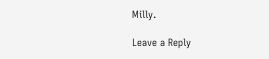Milly.

Leave a Reply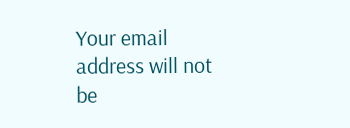Your email address will not be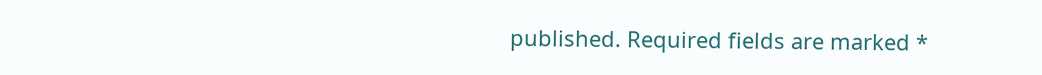published. Required fields are marked *